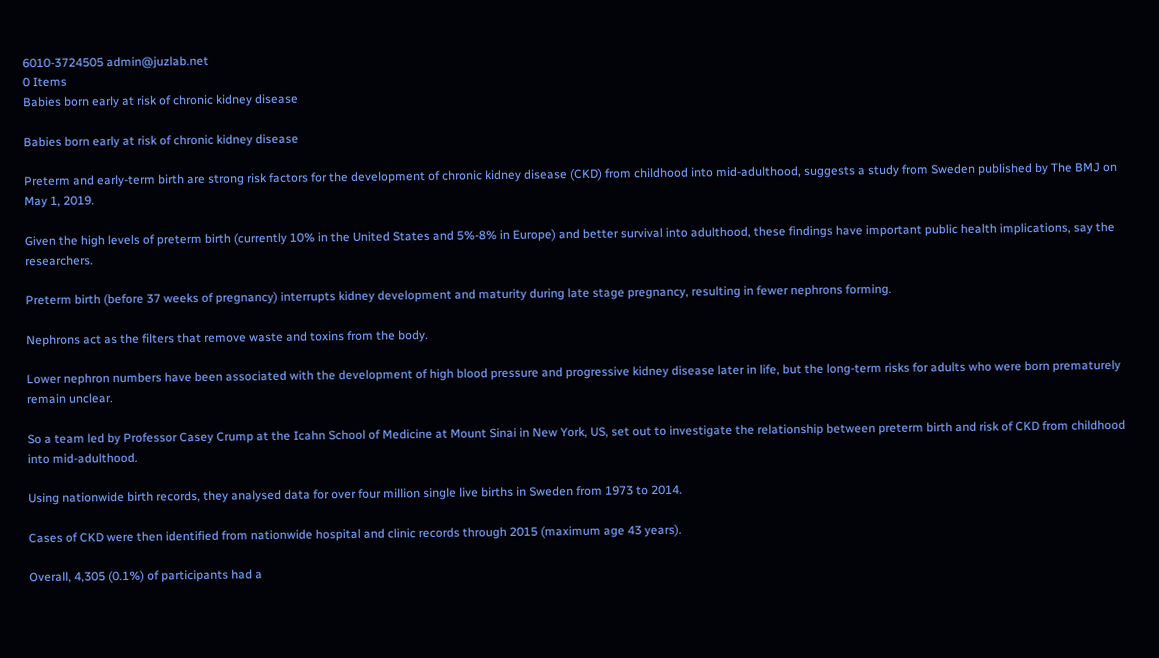6010-3724505 admin@juzlab.net
0 Items
Babies born early at risk of chronic kidney disease

Babies born early at risk of chronic kidney disease

Preterm and early-term birth are strong risk factors for the development of chronic kidney disease (CKD) from childhood into mid-adulthood, suggests a study from Sweden published by The BMJ on May 1, 2019.

Given the high levels of preterm birth (currently 10% in the United States and 5%-8% in Europe) and better survival into adulthood, these findings have important public health implications, say the researchers.

Preterm birth (before 37 weeks of pregnancy) interrupts kidney development and maturity during late stage pregnancy, resulting in fewer nephrons forming.

Nephrons act as the filters that remove waste and toxins from the body.

Lower nephron numbers have been associated with the development of high blood pressure and progressive kidney disease later in life, but the long-term risks for adults who were born prematurely remain unclear.

So a team led by Professor Casey Crump at the Icahn School of Medicine at Mount Sinai in New York, US, set out to investigate the relationship between preterm birth and risk of CKD from childhood into mid-adulthood.

Using nationwide birth records, they analysed data for over four million single live births in Sweden from 1973 to 2014.

Cases of CKD were then identified from nationwide hospital and clinic records through 2015 (maximum age 43 years).

Overall, 4,305 (0.1%) of participants had a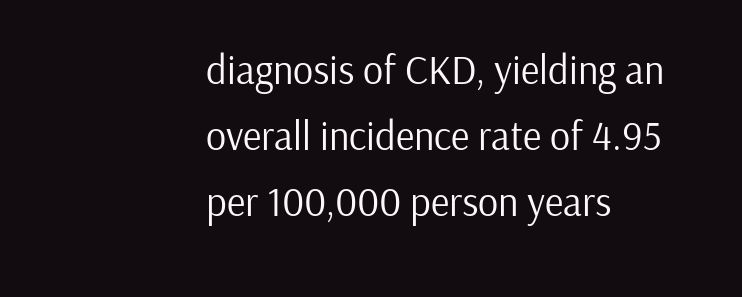diagnosis of CKD, yielding an overall incidence rate of 4.95 per 100,000 person years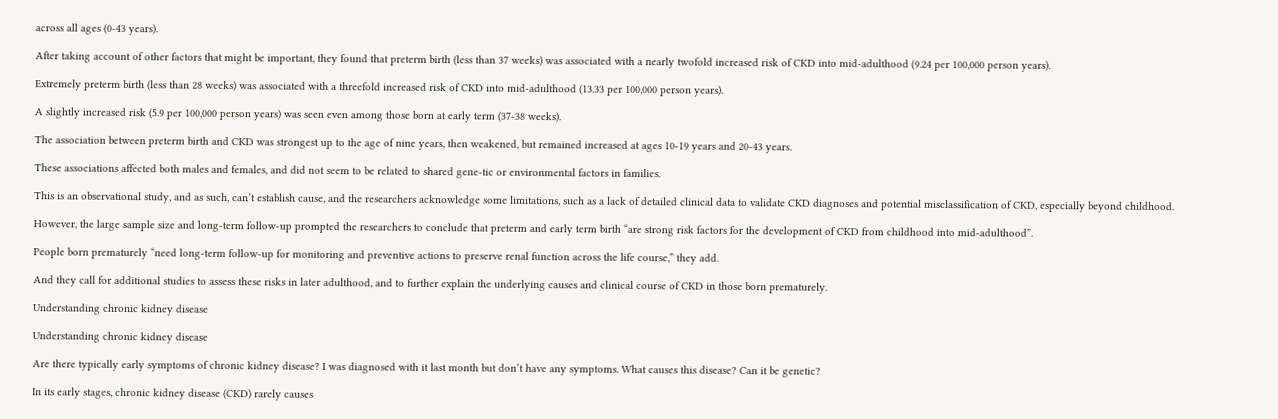across all ages (0-43 years).

After taking account of other factors that might be important, they found that preterm birth (less than 37 weeks) was associated with a nearly twofold increased risk of CKD into mid-adulthood (9.24 per 100,000 person years).

Extremely preterm birth (less than 28 weeks) was associated with a threefold increased risk of CKD into mid-adulthood (13.33 per 100,000 person years).

A slightly increased risk (5.9 per 100,000 person years) was seen even among those born at early term (37-38 weeks).

The association between preterm birth and CKD was strongest up to the age of nine years, then weakened, but remained increased at ages 10-19 years and 20-43 years.

These associations affected both males and females, and did not seem to be related to shared gene-tic or environmental factors in families.

This is an observational study, and as such, can’t establish cause, and the researchers acknowledge some limitations, such as a lack of detailed clinical data to validate CKD diagnoses and potential misclassification of CKD, especially beyond childhood.

However, the large sample size and long-term follow-up prompted the researchers to conclude that preterm and early term birth “are strong risk factors for the development of CKD from childhood into mid-adulthood”.

People born prematurely “need long-term follow-up for monitoring and preventive actions to preserve renal function across the life course,” they add.

And they call for additional studies to assess these risks in later adulthood, and to further explain the underlying causes and clinical course of CKD in those born prematurely.

Understanding chronic kidney disease

Understanding chronic kidney disease

Are there typically early symptoms of chronic kidney disease? I was diagnosed with it last month but don’t have any symptoms. What causes this disease? Can it be genetic?

In its early stages, chronic kidney disease (CKD) rarely causes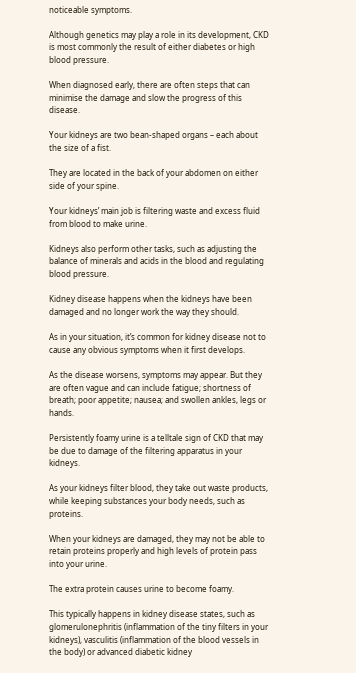noticeable symptoms.

Although genetics may play a role in its development, CKD is most commonly the result of either diabetes or high blood pressure.

When diagnosed early, there are often steps that can minimise the damage and slow the progress of this disease.

Your kidneys are two bean-shaped organs – each about the size of a fist.

They are located in the back of your abdomen on either side of your spine.

Your kidneys’ main job is filtering waste and excess fluid from blood to make urine.

Kidneys also perform other tasks, such as adjusting the balance of minerals and acids in the blood and regulating blood pressure.

Kidney disease happens when the kidneys have been damaged and no longer work the way they should.

As in your situation, it’s common for kidney disease not to cause any obvious symptoms when it first develops.

As the disease worsens, symptoms may appear. But they are often vague and can include fatigue; shortness of breath; poor appetite; nausea; and swollen ankles, legs or hands.

Persistently foamy urine is a telltale sign of CKD that may be due to damage of the filtering apparatus in your kidneys.

As your kidneys filter blood, they take out waste products, while keeping substances your body needs, such as proteins.

When your kidneys are damaged, they may not be able to retain proteins properly and high levels of protein pass into your urine.

The extra protein causes urine to become foamy.

This typically happens in kidney disease states, such as glomerulonephritis (inflammation of the tiny filters in your kidneys), vasculitis (inflammation of the blood vessels in the body) or advanced diabetic kidney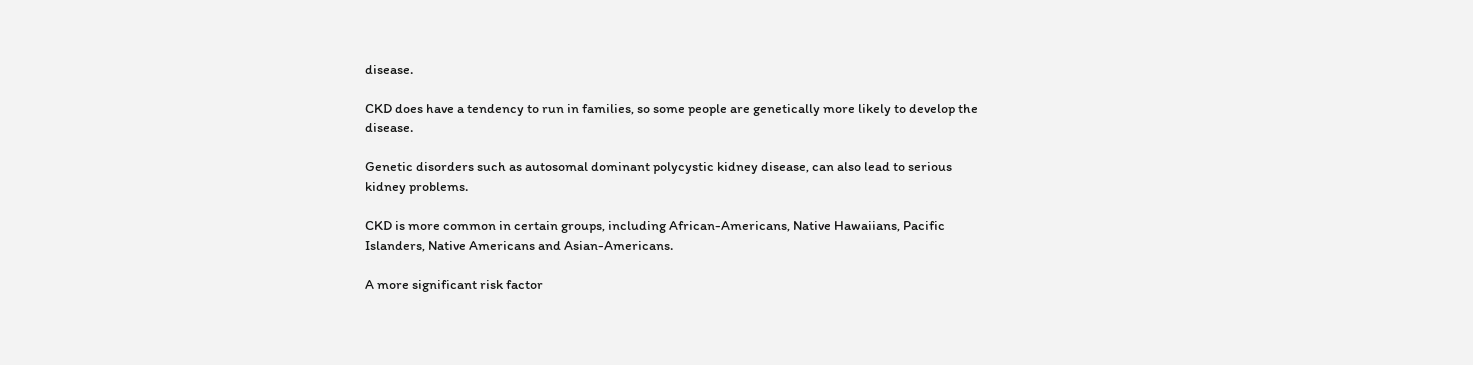disease.

CKD does have a tendency to run in families, so some people are genetically more likely to develop the disease.

Genetic disorders such as autosomal dominant polycystic kidney disease, can also lead to serious kidney problems.

CKD is more common in certain groups, including African-Americans, Native Hawaiians, Pacific Islanders, Native Americans and Asian-Americans.

A more significant risk factor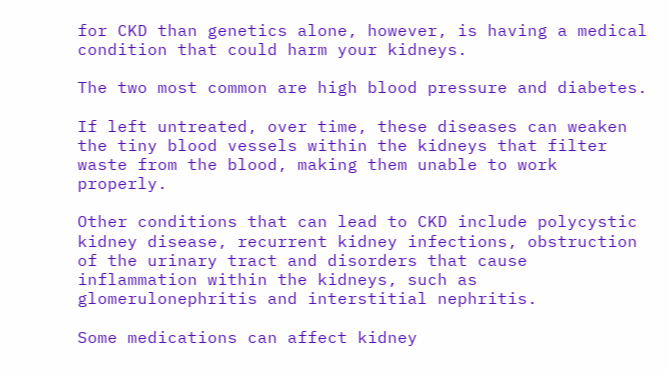for CKD than genetics alone, however, is having a medical condition that could harm your kidneys.

The two most common are high blood pressure and diabetes.

If left untreated, over time, these diseases can weaken the tiny blood vessels within the kidneys that filter waste from the blood, making them unable to work properly.

Other conditions that can lead to CKD include polycystic kidney disease, recurrent kidney infections, obstruction of the urinary tract and disorders that cause inflammation within the kidneys, such as glomerulonephritis and interstitial nephritis.

Some medications can affect kidney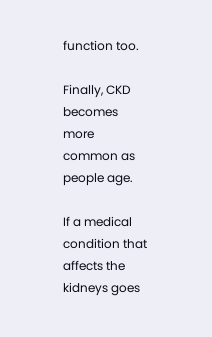function too.

Finally, CKD becomes more common as people age.

If a medical condition that affects the kidneys goes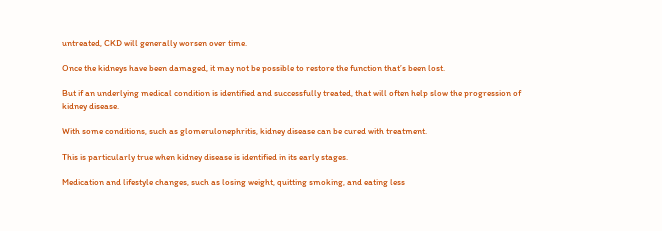untreated, CKD will generally worsen over time.

Once the kidneys have been damaged, it may not be possible to restore the function that’s been lost.

But if an underlying medical condition is identified and successfully treated, that will often help slow the progression of kidney disease.

With some conditions, such as glomerulonephritis, kidney disease can be cured with treatment.

This is particularly true when kidney disease is identified in its early stages.

Medication and lifestyle changes, such as losing weight, quitting smoking, and eating less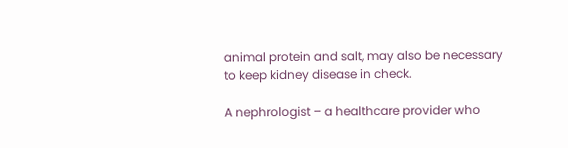animal protein and salt, may also be necessary to keep kidney disease in check.

A nephrologist – a healthcare provider who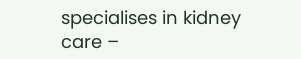specialises in kidney care –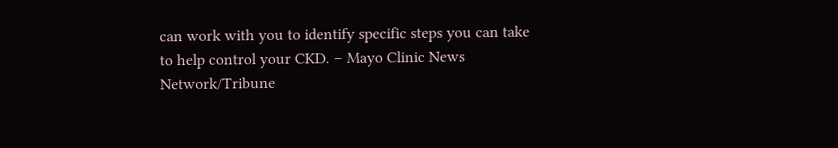can work with you to identify specific steps you can take to help control your CKD. – Mayo Clinic News Network/Tribune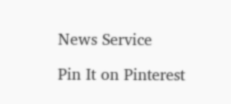News Service

Pin It on Pinterest